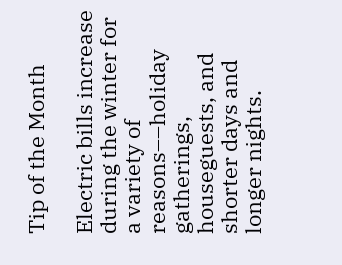Tip of the Month

Electric bills increase during the winter for a variety of reasons––holiday gatherings, houseguests, and shorter days and longer nights.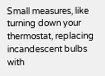Small measures, like turning down your thermostat, replacing incandescent bulbs with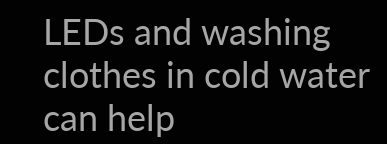LEDs and washing clothes in cold water can help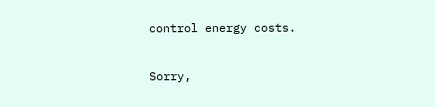control energy costs.

Sorry,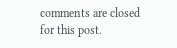comments are closed for this post.